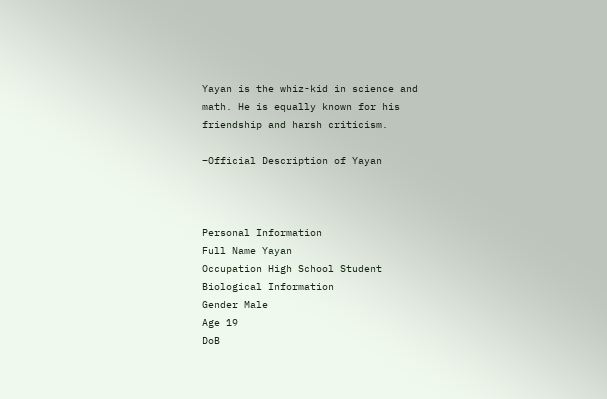Yayan is the whiz-kid in science and math. He is equally known for his friendship and harsh criticism.

–Official Description of Yayan



Personal Information
Full Name Yayan
Occupation High School Student
Biological Information
Gender Male
Age 19
DoB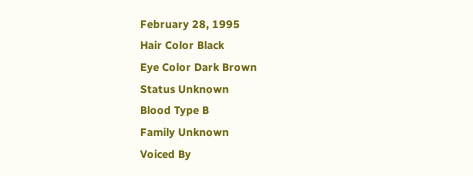February 28, 1995
Hair Color Black
Eye Color Dark Brown
Status Unknown
Blood Type B
Family Unknown
Voiced By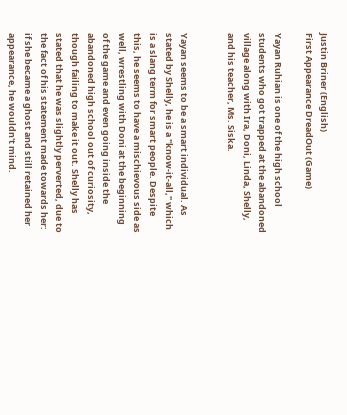Justin Briner (English)
First Appearance DreadOut (Game)

Yayan Ruhian is one of the high school students who got trapped at the abandoned village along with Ira, Doni, Linda, Shelly, and his teacher, Ms. Siska.


Yayan seems to be a smart individual. As stated by Shelly, he is a "know-it-all," which is a slang term for smart people. Despite this, he seems to have a mischievous side as well, wrestling with Doni at the beginning of the game and even going inside the abandoned high school out of curiosity, though failing to make it out. Shelly has stated that he was slightly perverted, due to the fact of his statement made towards her: if she became a ghost and still retained her appearance, he wouldn't mind.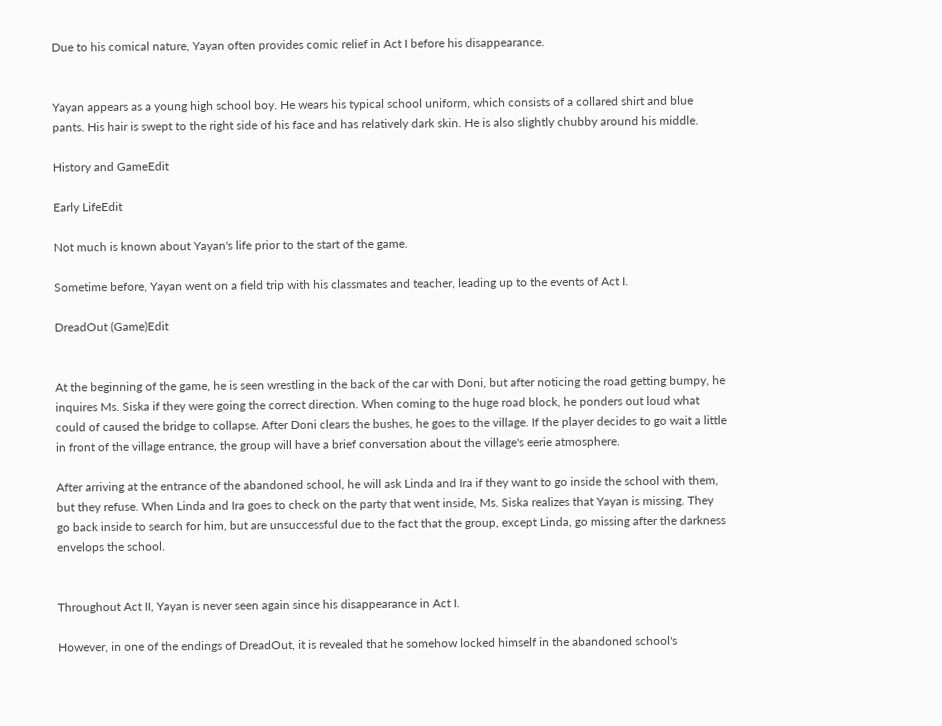Due to his comical nature, Yayan often provides comic relief in Act I before his disappearance.


Yayan appears as a young high school boy. He wears his typical school uniform, which consists of a collared shirt and blue pants. His hair is swept to the right side of his face and has relatively dark skin. He is also slightly chubby around his middle.

History and GameEdit

Early LifeEdit

Not much is known about Yayan's life prior to the start of the game.

Sometime before, Yayan went on a field trip with his classmates and teacher, leading up to the events of Act I.

DreadOut (Game)Edit


At the beginning of the game, he is seen wrestling in the back of the car with Doni, but after noticing the road getting bumpy, he inquires Ms. Siska if they were going the correct direction. When coming to the huge road block, he ponders out loud what could of caused the bridge to collapse. After Doni clears the bushes, he goes to the village. If the player decides to go wait a little in front of the village entrance, the group will have a brief conversation about the village's eerie atmosphere.

After arriving at the entrance of the abandoned school, he will ask Linda and Ira if they want to go inside the school with them, but they refuse. When Linda and Ira goes to check on the party that went inside, Ms. Siska realizes that Yayan is missing. They go back inside to search for him, but are unsuccessful due to the fact that the group, except Linda, go missing after the darkness envelops the school.


Throughout Act II, Yayan is never seen again since his disappearance in Act I.

However, in one of the endings of DreadOut, it is revealed that he somehow locked himself in the abandoned school's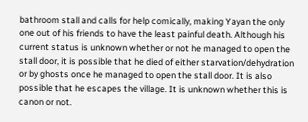bathroom stall and calls for help comically, making Yayan the only one out of his friends to have the least painful death. Although his current status is unknown whether or not he managed to open the stall door, it is possible that he died of either starvation/dehydration or by ghosts once he managed to open the stall door. It is also possible that he escapes the village. It is unknown whether this is canon or not.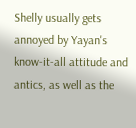Shelly usually gets annoyed by Yayan's know-it-all attitude and antics, as well as the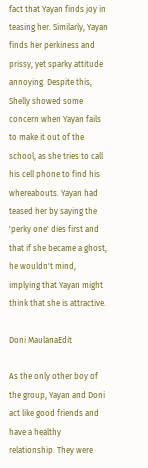fact that Yayan finds joy in teasing her. Similarly, Yayan finds her perkiness and prissy, yet sparky attitude annoying. Despite this, Shelly showed some concern when Yayan fails to make it out of the school, as she tries to call his cell phone to find his whereabouts. Yayan had teased her by saying the 'perky one' dies first and that if she became a ghost, he wouldn't mind, implying that Yayan might think that she is attractive.

Doni MaulanaEdit

As the only other boy of the group, Yayan and Doni act like good friends and have a healthy relationship. They were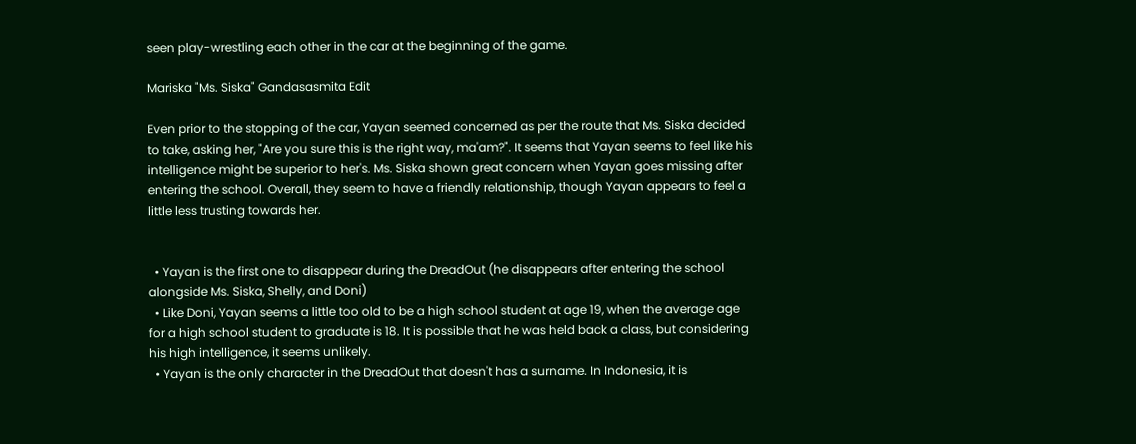seen play-wrestling each other in the car at the beginning of the game.

Mariska "Ms. Siska" Gandasasmita Edit

Even prior to the stopping of the car, Yayan seemed concerned as per the route that Ms. Siska decided to take, asking her, "Are you sure this is the right way, ma'am?". It seems that Yayan seems to feel like his intelligence might be superior to her's. Ms. Siska shown great concern when Yayan goes missing after entering the school. Overall, they seem to have a friendly relationship, though Yayan appears to feel a little less trusting towards her.


  • Yayan is the first one to disappear during the DreadOut (he disappears after entering the school alongside Ms. Siska, Shelly, and Doni)
  • Like Doni, Yayan seems a little too old to be a high school student at age 19, when the average age for a high school student to graduate is 18. It is possible that he was held back a class, but considering his high intelligence, it seems unlikely.
  • Yayan is the only character in the DreadOut that doesn't has a surname. In Indonesia, it is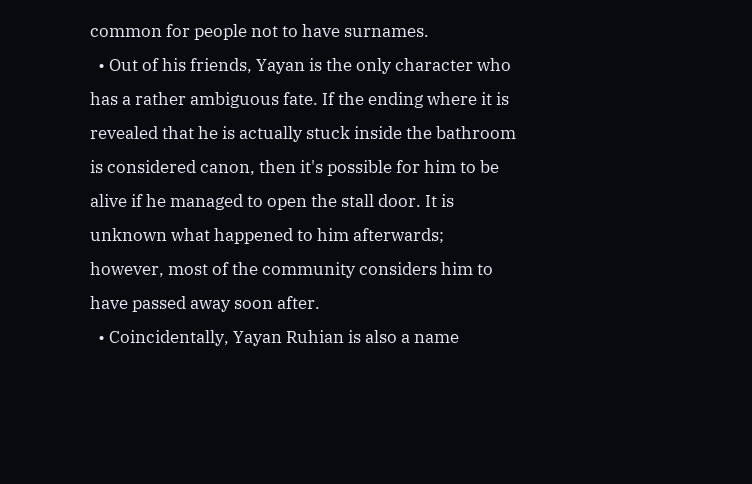common for people not to have surnames.
  • Out of his friends, Yayan is the only character who has a rather ambiguous fate. If the ending where it is revealed that he is actually stuck inside the bathroom is considered canon, then it's possible for him to be alive if he managed to open the stall door. It is unknown what happened to him afterwards; however, most of the community considers him to have passed away soon after.
  • Coincidentally, Yayan Ruhian is also a name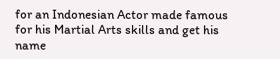for an Indonesian Actor made famous for his Martial Arts skills and get his name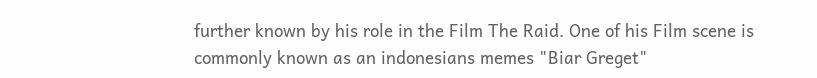further known by his role in the Film The Raid. One of his Film scene is commonly known as an indonesians memes "Biar Greget"